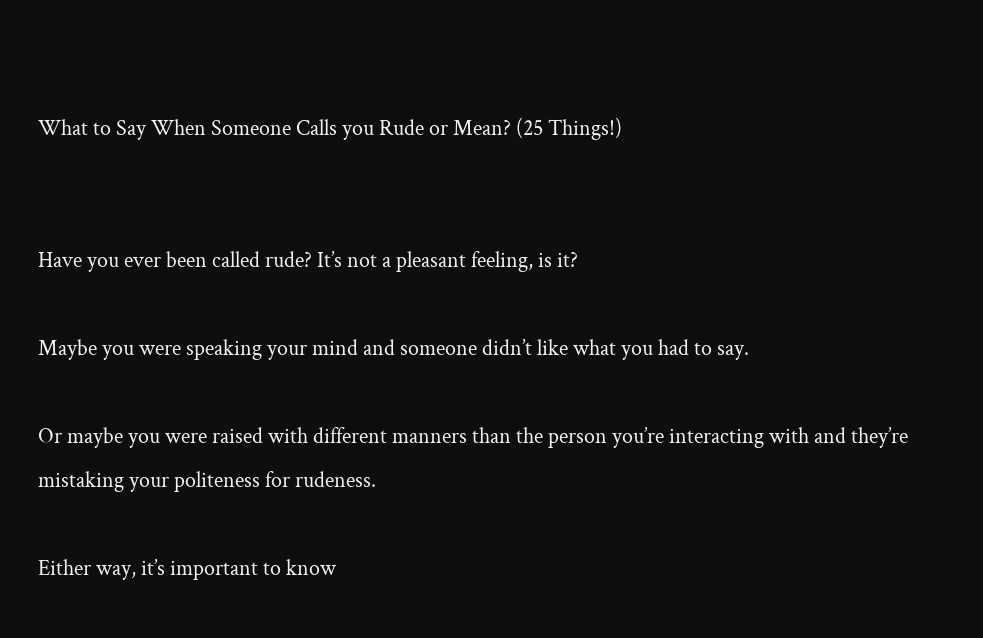What to Say When Someone Calls you Rude or Mean? (25 Things!)


Have you ever been called rude? It’s not a pleasant feeling, is it?

Maybe you were speaking your mind and someone didn’t like what you had to say.

Or maybe you were raised with different manners than the person you’re interacting with and they’re mistaking your politeness for rudeness.

Either way, it’s important to know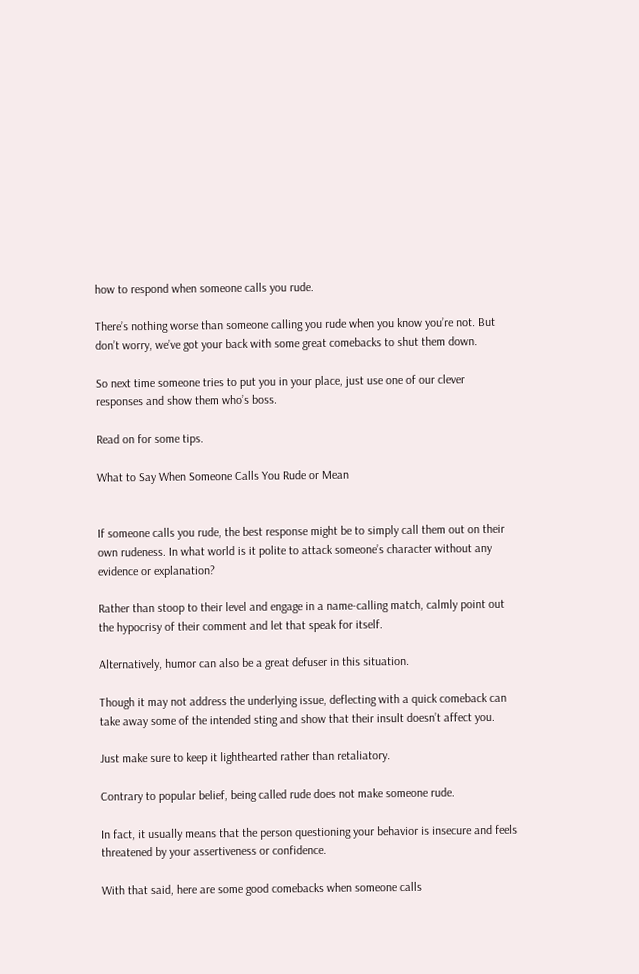how to respond when someone calls you rude.

There’s nothing worse than someone calling you rude when you know you’re not. But don’t worry, we’ve got your back with some great comebacks to shut them down.

So next time someone tries to put you in your place, just use one of our clever responses and show them who’s boss.

Read on for some tips.

What to Say When Someone Calls You Rude or Mean


If someone calls you rude, the best response might be to simply call them out on their own rudeness. In what world is it polite to attack someone’s character without any evidence or explanation?

Rather than stoop to their level and engage in a name-calling match, calmly point out the hypocrisy of their comment and let that speak for itself.

Alternatively, humor can also be a great defuser in this situation.

Though it may not address the underlying issue, deflecting with a quick comeback can take away some of the intended sting and show that their insult doesn’t affect you.

Just make sure to keep it lighthearted rather than retaliatory.

Contrary to popular belief, being called rude does not make someone rude.

In fact, it usually means that the person questioning your behavior is insecure and feels threatened by your assertiveness or confidence.

With that said, here are some good comebacks when someone calls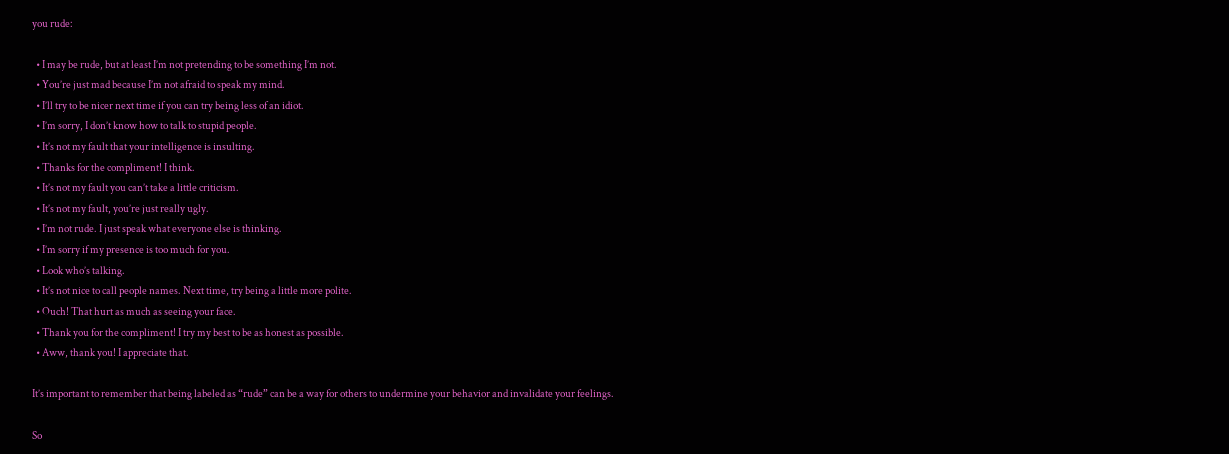you rude:

  • I may be rude, but at least I’m not pretending to be something I’m not.
  • You’re just mad because I’m not afraid to speak my mind.
  • I’ll try to be nicer next time if you can try being less of an idiot.
  • I’m sorry, I don’t know how to talk to stupid people.
  • It’s not my fault that your intelligence is insulting.
  • Thanks for the compliment! I think.
  • It’s not my fault you can’t take a little criticism.
  • It’s not my fault, you’re just really ugly.
  • I’m not rude. I just speak what everyone else is thinking.
  • I’m sorry if my presence is too much for you.
  • Look who’s talking.
  • It’s not nice to call people names. Next time, try being a little more polite.
  • Ouch! That hurt as much as seeing your face.
  • Thank you for the compliment! I try my best to be as honest as possible.
  • Aww, thank you! I appreciate that.

It’s important to remember that being labeled as “rude” can be a way for others to undermine your behavior and invalidate your feelings.

So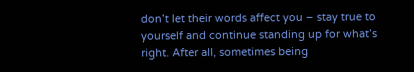don’t let their words affect you – stay true to yourself and continue standing up for what’s right. After all, sometimes being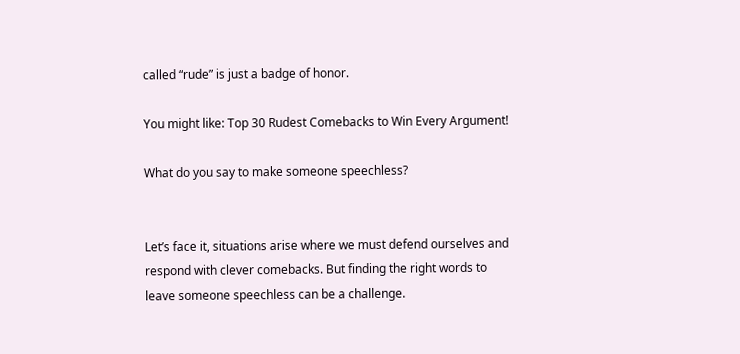called “rude” is just a badge of honor.

You might like: Top 30 Rudest Comebacks to Win Every Argument!

What do you say to make someone speechless?


Let’s face it, situations arise where we must defend ourselves and respond with clever comebacks. But finding the right words to leave someone speechless can be a challenge.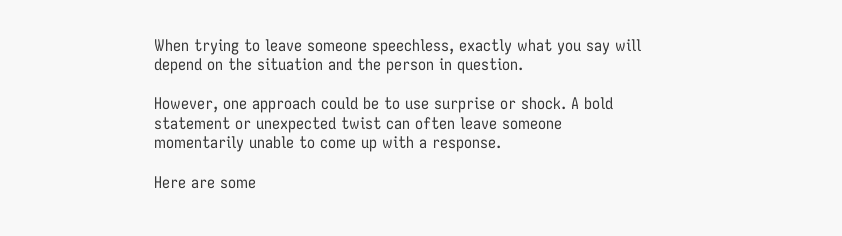When trying to leave someone speechless, exactly what you say will depend on the situation and the person in question.

However, one approach could be to use surprise or shock. A bold statement or unexpected twist can often leave someone momentarily unable to come up with a response.

Here are some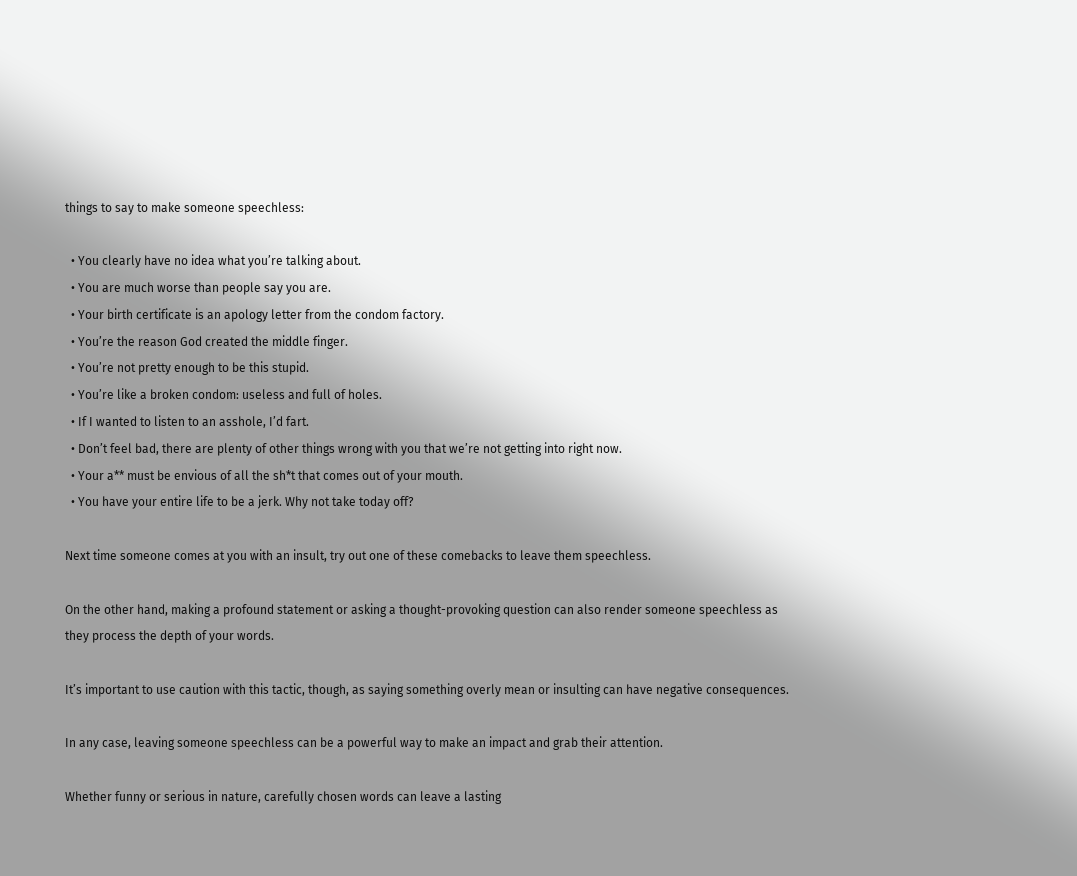things to say to make someone speechless:

  • You clearly have no idea what you’re talking about.
  • You are much worse than people say you are.
  • Your birth certificate is an apology letter from the condom factory.
  • You’re the reason God created the middle finger.
  • You’re not pretty enough to be this stupid.
  • You’re like a broken condom: useless and full of holes.
  • If I wanted to listen to an asshole, I’d fart.
  • Don’t feel bad, there are plenty of other things wrong with you that we’re not getting into right now.
  • Your a** must be envious of all the sh*t that comes out of your mouth.
  • You have your entire life to be a jerk. Why not take today off?

Next time someone comes at you with an insult, try out one of these comebacks to leave them speechless.

On the other hand, making a profound statement or asking a thought-provoking question can also render someone speechless as they process the depth of your words.

It’s important to use caution with this tactic, though, as saying something overly mean or insulting can have negative consequences.

In any case, leaving someone speechless can be a powerful way to make an impact and grab their attention.

Whether funny or serious in nature, carefully chosen words can leave a lasting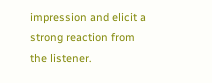impression and elicit a strong reaction from the listener.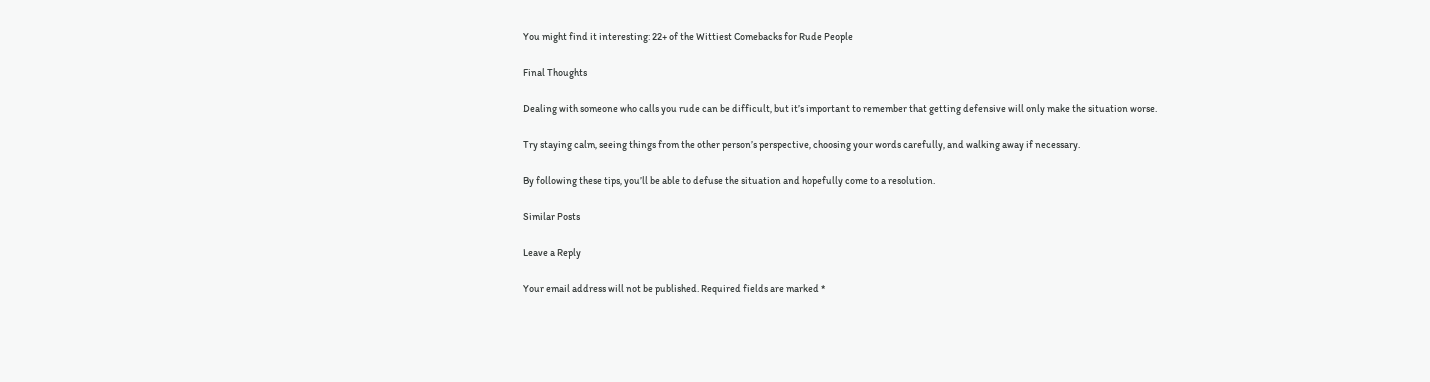You might find it interesting: 22+ of the Wittiest Comebacks for Rude People

Final Thoughts

Dealing with someone who calls you rude can be difficult, but it’s important to remember that getting defensive will only make the situation worse.

Try staying calm, seeing things from the other person’s perspective, choosing your words carefully, and walking away if necessary.

By following these tips, you’ll be able to defuse the situation and hopefully come to a resolution.

Similar Posts

Leave a Reply

Your email address will not be published. Required fields are marked *